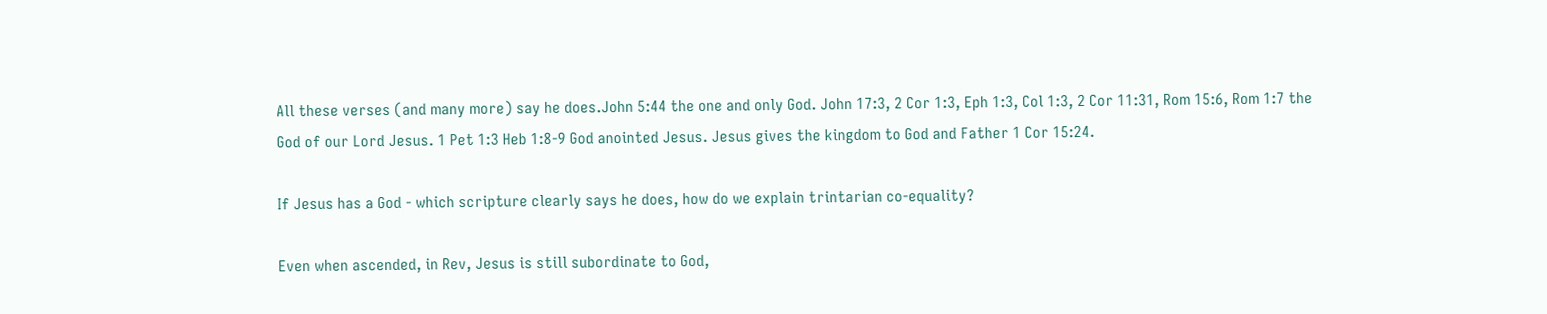All these verses (and many more) say he does.John 5:44 the one and only God. John 17:3, 2 Cor 1:3, Eph 1:3, Col 1:3, 2 Cor 11:31, Rom 15:6, Rom 1:7 the God of our Lord Jesus. 1 Pet 1:3 Heb 1:8-9 God anointed Jesus. Jesus gives the kingdom to God and Father 1 Cor 15:24.

If Jesus has a God - which scripture clearly says he does, how do we explain trintarian co-equality?

Even when ascended, in Rev, Jesus is still subordinate to God,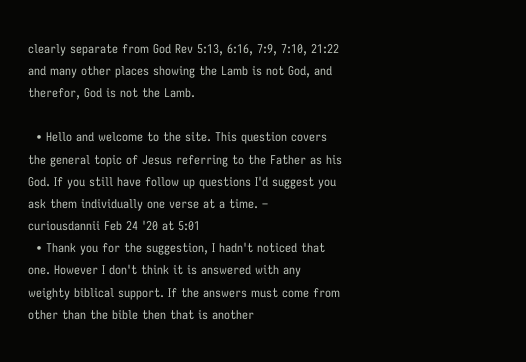clearly separate from God Rev 5:13, 6:16, 7:9, 7:10, 21:22 and many other places showing the Lamb is not God, and therefor, God is not the Lamb.

  • Hello and welcome to the site. This question covers the general topic of Jesus referring to the Father as his God. If you still have follow up questions I'd suggest you ask them individually one verse at a time. – curiousdannii Feb 24 '20 at 5:01
  • Thank you for the suggestion, I hadn't noticed that one. However I don't think it is answered with any weighty biblical support. If the answers must come from other than the bible then that is another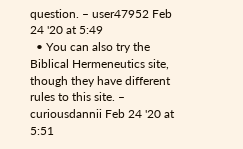question. – user47952 Feb 24 '20 at 5:49
  • You can also try the Biblical Hermeneutics site, though they have different rules to this site. – curiousdannii Feb 24 '20 at 5:51